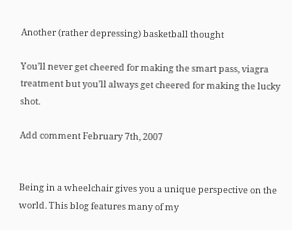Another (rather depressing) basketball thought

You’ll never get cheered for making the smart pass, viagra treatment but you’ll always get cheered for making the lucky shot.

Add comment February 7th, 2007


Being in a wheelchair gives you a unique perspective on the world. This blog features many of my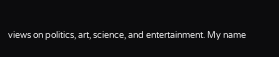views on politics, art, science, and entertainment. My name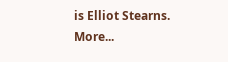is Elliot Stearns. More...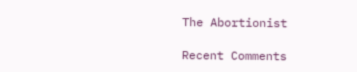The Abortionist

Recent Comments